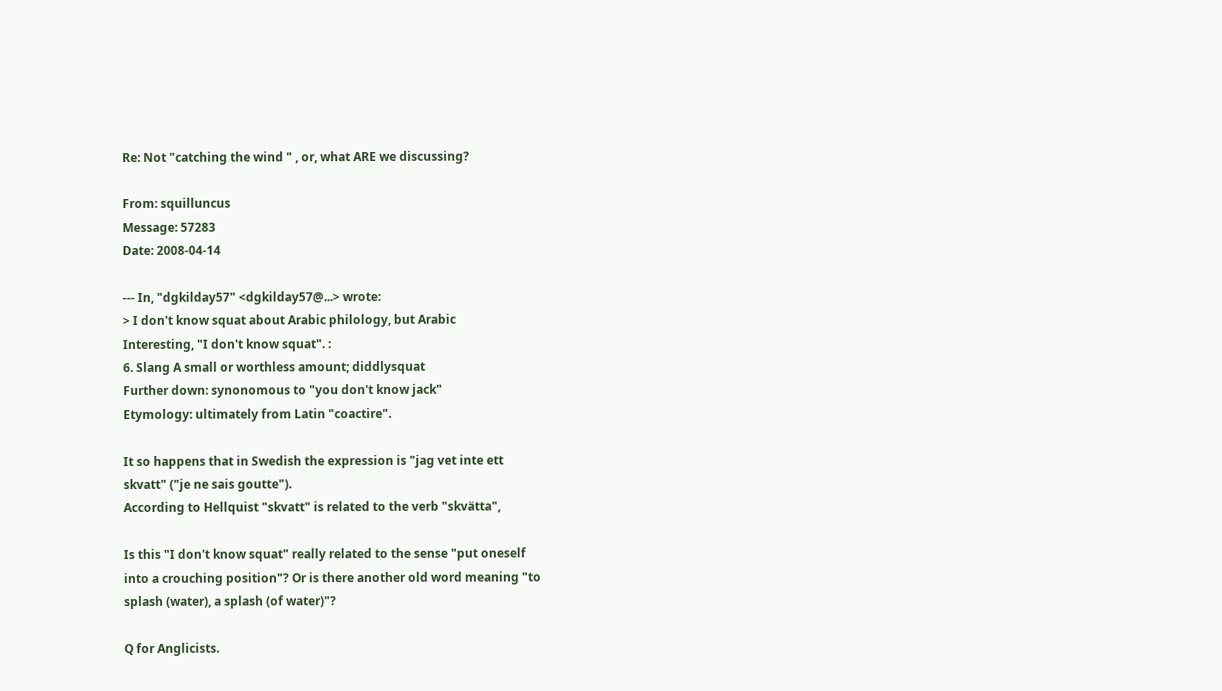Re: Not "catching the wind " , or, what ARE we discussing?

From: squilluncus
Message: 57283
Date: 2008-04-14

--- In, "dgkilday57" <dgkilday57@...> wrote:
> I don't know squat about Arabic philology, but Arabic
Interesting, "I don't know squat". :
6. Slang A small or worthless amount; diddlysquat
Further down: synonomous to "you don't know jack"
Etymology: ultimately from Latin "coactire".

It so happens that in Swedish the expression is "jag vet inte ett
skvatt" ("je ne sais goutte").
According to Hellquist "skvatt" is related to the verb "skvätta",

Is this "I don't know squat" really related to the sense "put oneself
into a crouching position"? Or is there another old word meaning "to
splash (water), a splash (of water)"?

Q for Anglicists.